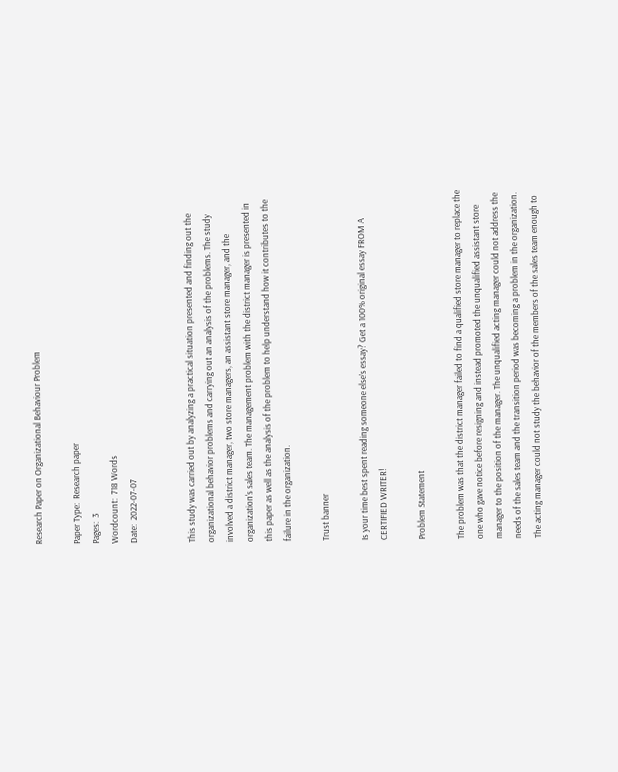Research Paper on Organizational Behaviour Problem

Paper Type:  Research paper
Pages:  3
Wordcount:  718 Words
Date:  2022-07-07


This study was carried out by analyzing a practical situation presented and finding out the organizational behavior problems and carrying out an analysis of the problems. The study involved a district manager, two store managers, an assistant store manager, and the organization's sales team. The management problem with the district manager is presented in this paper as well as the analysis of the problem to help understand how it contributes to the failure in the organization.

Trust banner

Is your time best spent reading someone else’s essay? Get a 100% original essay FROM A CERTIFIED WRITER!

Problem Statement

The problem was that the district manager failed to find a qualified store manager to replace the one who gave notice before resigning and instead promoted the unqualified assistant store manager to the position of the manager. The unqualified acting manager could not address the needs of the sales team and the transition period was becoming a problem in the organization. The acting manager could not study the behavior of the members of the sales team enough to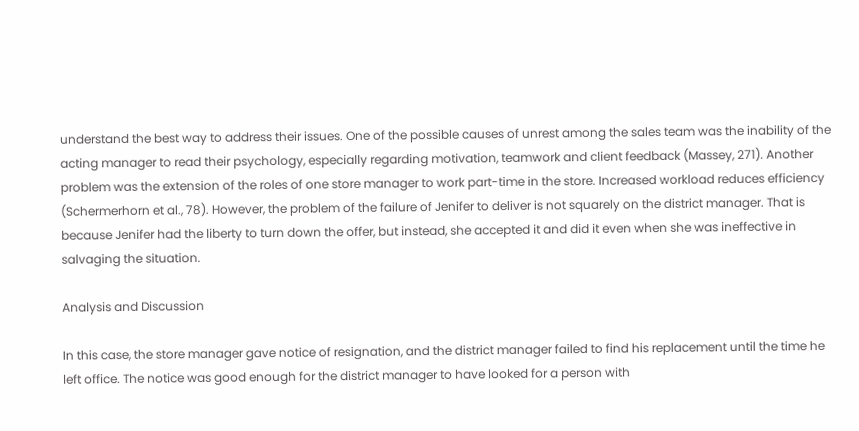understand the best way to address their issues. One of the possible causes of unrest among the sales team was the inability of the acting manager to read their psychology, especially regarding motivation, teamwork and client feedback (Massey, 271). Another problem was the extension of the roles of one store manager to work part-time in the store. Increased workload reduces efficiency (Schermerhorn et al., 78). However, the problem of the failure of Jenifer to deliver is not squarely on the district manager. That is because Jenifer had the liberty to turn down the offer, but instead, she accepted it and did it even when she was ineffective in salvaging the situation.

Analysis and Discussion

In this case, the store manager gave notice of resignation, and the district manager failed to find his replacement until the time he left office. The notice was good enough for the district manager to have looked for a person with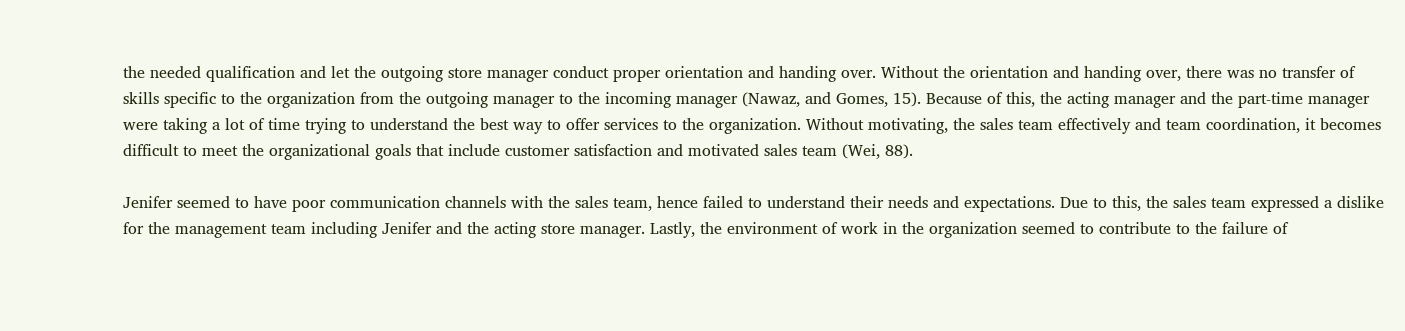the needed qualification and let the outgoing store manager conduct proper orientation and handing over. Without the orientation and handing over, there was no transfer of skills specific to the organization from the outgoing manager to the incoming manager (Nawaz, and Gomes, 15). Because of this, the acting manager and the part-time manager were taking a lot of time trying to understand the best way to offer services to the organization. Without motivating, the sales team effectively and team coordination, it becomes difficult to meet the organizational goals that include customer satisfaction and motivated sales team (Wei, 88).

Jenifer seemed to have poor communication channels with the sales team, hence failed to understand their needs and expectations. Due to this, the sales team expressed a dislike for the management team including Jenifer and the acting store manager. Lastly, the environment of work in the organization seemed to contribute to the failure of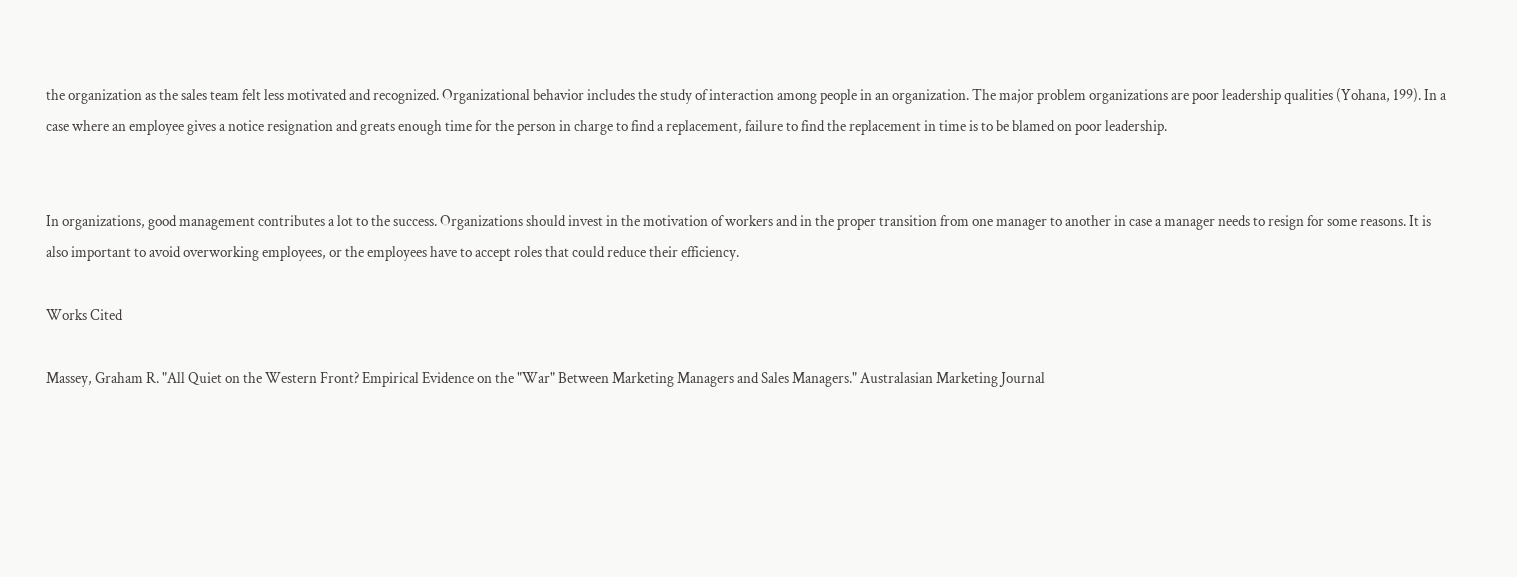the organization as the sales team felt less motivated and recognized. Organizational behavior includes the study of interaction among people in an organization. The major problem organizations are poor leadership qualities (Yohana, 199). In a case where an employee gives a notice resignation and greats enough time for the person in charge to find a replacement, failure to find the replacement in time is to be blamed on poor leadership.


In organizations, good management contributes a lot to the success. Organizations should invest in the motivation of workers and in the proper transition from one manager to another in case a manager needs to resign for some reasons. It is also important to avoid overworking employees, or the employees have to accept roles that could reduce their efficiency.

Works Cited

Massey, Graham R. "All Quiet on the Western Front? Empirical Evidence on the "War" Between Marketing Managers and Sales Managers." Australasian Marketing Journal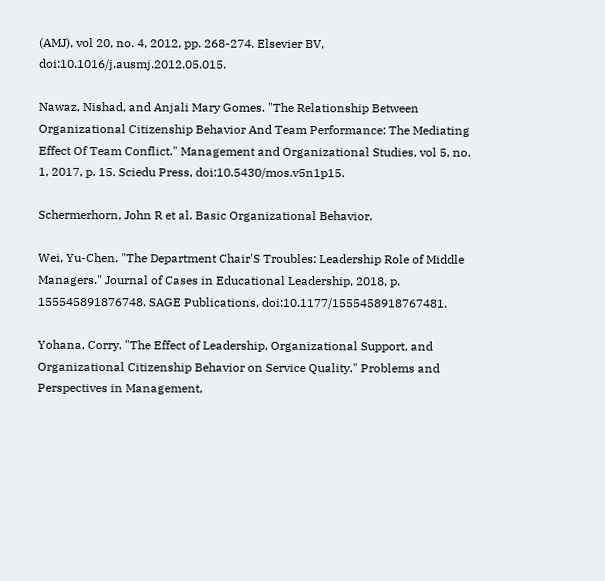(AMJ), vol 20, no. 4, 2012, pp. 268-274. Elsevier BV, doi:10.1016/j.ausmj.2012.05.015.

Nawaz, Nishad, and Anjali Mary Gomes. "The Relationship Between Organizational Citizenship Behavior And Team Performance: The Mediating Effect Of Team Conflict." Management and Organizational Studies, vol 5, no. 1, 2017, p. 15. Sciedu Press, doi:10.5430/mos.v5n1p15.

Schermerhorn, John R et al. Basic Organizational Behavior.

Wei, Yu-Chen. "The Department Chair'S Troubles: Leadership Role of Middle Managers." Journal of Cases in Educational Leadership, 2018, p. 155545891876748. SAGE Publications, doi:10.1177/1555458918767481.

Yohana, Corry. "The Effect of Leadership, Organizational Support, and Organizational Citizenship Behavior on Service Quality." Problems and Perspectives in Management,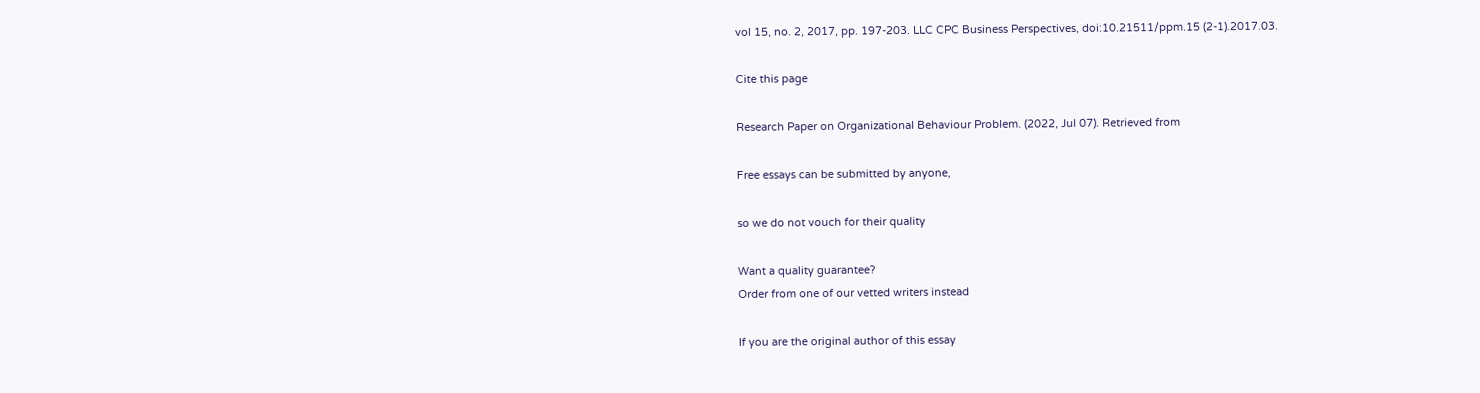vol 15, no. 2, 2017, pp. 197-203. LLC CPC Business Perspectives, doi:10.21511/ppm.15 (2-1).2017.03.

Cite this page

Research Paper on Organizational Behaviour Problem. (2022, Jul 07). Retrieved from

Free essays can be submitted by anyone,

so we do not vouch for their quality

Want a quality guarantee?
Order from one of our vetted writers instead

If you are the original author of this essay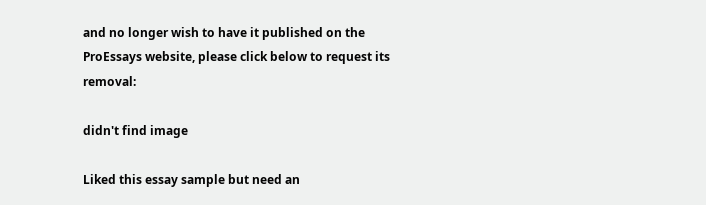and no longer wish to have it published on the ProEssays website, please click below to request its removal:

didn't find image

Liked this essay sample but need an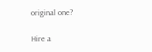original one?

Hire a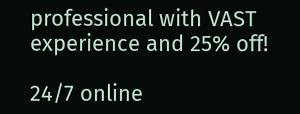professional with VAST experience and 25% off!

24/7 online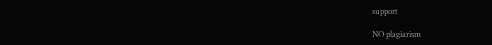support

NO plagiarism